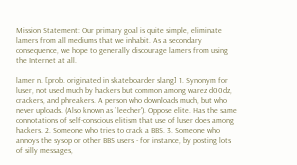Mission Statement: Our primary goal is quite simple, eliminate lamers from all mediums that we inhabit. As a secondary consequence, we hope to generally discourage lamers from using the Internet at all.

lamer n. [prob. originated in skateboarder slang] 1. Synonym for luser, not used much by hackers but common among warez d00dz, crackers, and phreakers. A person who downloads much, but who never uploads. (Also known as `leecher'). Oppose elite. Has the same connotations of self-conscious elitism that use of luser does among hackers. 2. Someone who tries to crack a BBS. 3. Someone who annoys the sysop or other BBS users - for instance, by posting lots of silly messages,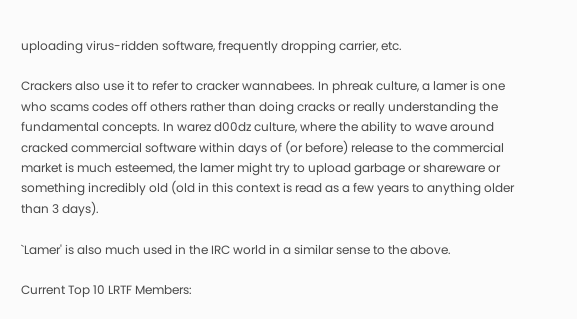uploading virus-ridden software, frequently dropping carrier, etc.

Crackers also use it to refer to cracker wannabees. In phreak culture, a lamer is one who scams codes off others rather than doing cracks or really understanding the fundamental concepts. In warez d00dz culture, where the ability to wave around cracked commercial software within days of (or before) release to the commercial market is much esteemed, the lamer might try to upload garbage or shareware or something incredibly old (old in this context is read as a few years to anything older than 3 days).

`Lamer' is also much used in the IRC world in a similar sense to the above.

Current Top 10 LRTF Members: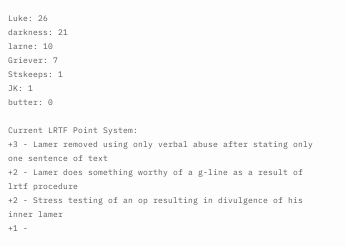Luke: 26
darkness: 21
larne: 10
Griever: 7
Stskeeps: 1
JK: 1
butter: 0

Current LRTF Point System:
+3 - Lamer removed using only verbal abuse after stating only one sentence of text
+2 - Lamer does something worthy of a g-line as a result of lrtf procedure
+2 - Stress testing of an op resulting in divulgence of his inner lamer
+1 -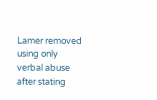Lamer removed using only verbal abuse after stating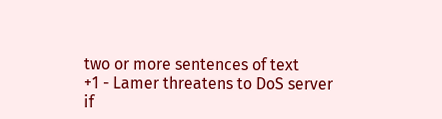two or more sentences of text
+1 - Lamer threatens to DoS server if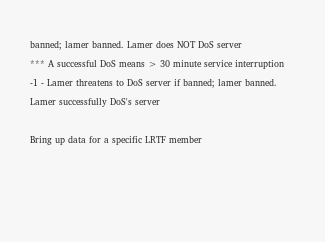banned; lamer banned. Lamer does NOT DoS server
*** A successful DoS means > 30 minute service interruption
-1 - Lamer threatens to DoS server if banned; lamer banned. Lamer successfully DoS's server

Bring up data for a specific LRTF member